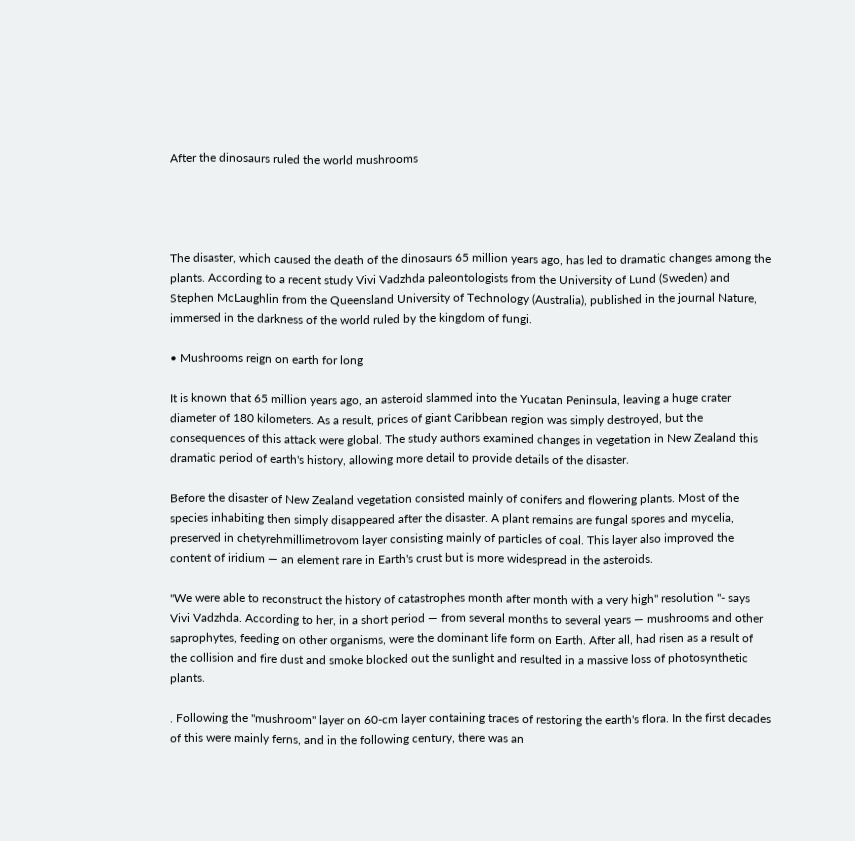After the dinosaurs ruled the world mushrooms




The disaster, which caused the death of the dinosaurs 65 million years ago, has led to dramatic changes among the plants. According to a recent study Vivi Vadzhda paleontologists from the University of Lund (Sweden) and Stephen McLaughlin from the Queensland University of Technology (Australia), published in the journal Nature, immersed in the darkness of the world ruled by the kingdom of fungi.

• Mushrooms reign on earth for long

It is known that 65 million years ago, an asteroid slammed into the Yucatan Peninsula, leaving a huge crater diameter of 180 kilometers. As a result, prices of giant Caribbean region was simply destroyed, but the consequences of this attack were global. The study authors examined changes in vegetation in New Zealand this dramatic period of earth's history, allowing more detail to provide details of the disaster.

Before the disaster of New Zealand vegetation consisted mainly of conifers and flowering plants. Most of the species inhabiting then simply disappeared after the disaster. A plant remains are fungal spores and mycelia, preserved in chetyrehmillimetrovom layer consisting mainly of particles of coal. This layer also improved the content of iridium — an element rare in Earth's crust but is more widespread in the asteroids.

"We were able to reconstruct the history of catastrophes month after month with a very high" resolution "- says Vivi Vadzhda. According to her, in a short period — from several months to several years — mushrooms and other saprophytes, feeding on other organisms, were the dominant life form on Earth. After all, had risen as a result of the collision and fire dust and smoke blocked out the sunlight and resulted in a massive loss of photosynthetic plants.

. Following the "mushroom" layer on 60-cm layer containing traces of restoring the earth's flora. In the first decades of this were mainly ferns, and in the following century, there was an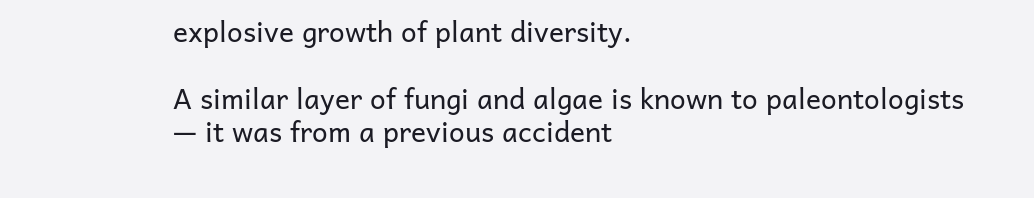explosive growth of plant diversity.

A similar layer of fungi and algae is known to paleontologists — it was from a previous accident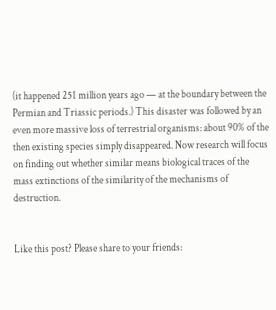(it happened 251 million years ago — at the boundary between the Permian and Triassic periods.) This disaster was followed by an even more massive loss of terrestrial organisms: about 90% of the then existing species simply disappeared. Now research will focus on finding out whether similar means biological traces of the mass extinctions of the similarity of the mechanisms of destruction.


Like this post? Please share to your friends: